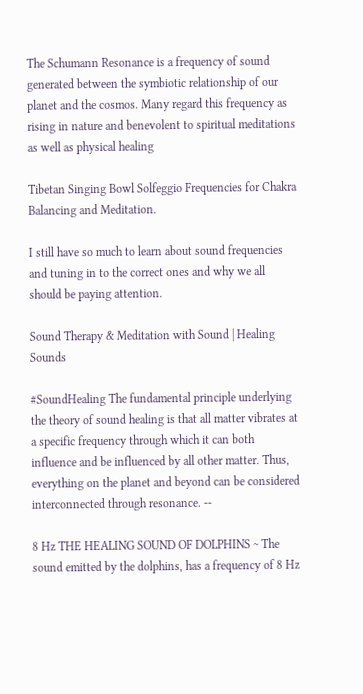The Schumann Resonance is a frequency of sound generated between the symbiotic relationship of our planet and the cosmos. Many regard this frequency as rising in nature and benevolent to spiritual meditations as well as physical healing

Tibetan Singing Bowl Solfeggio Frequencies for Chakra Balancing and Meditation.

I still have so much to learn about sound frequencies and tuning in to the correct ones and why we all should be paying attention.

Sound Therapy & Meditation with Sound | Healing Sounds

#SoundHealing The fundamental principle underlying the theory of sound healing is that all matter vibrates at a specific frequency through which it can both influence and be influenced by all other matter. Thus, everything on the planet and beyond can be considered interconnected through resonance. --

8 Hz THE HEALING SOUND OF DOLPHINS ~ The sound emitted by the dolphins, has a frequency of 8 Hz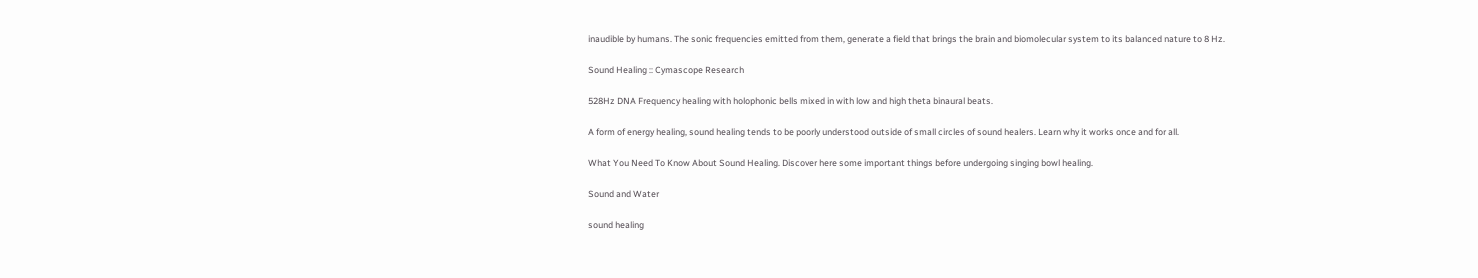inaudible by humans. The sonic frequencies emitted from them, generate a field that brings the brain and biomolecular system to its balanced nature to 8 Hz.

Sound Healing :: Cymascope Research

528Hz DNA Frequency healing with holophonic bells mixed in with low and high theta binaural beats.

A form of energy healing, sound healing tends to be poorly understood outside of small circles of sound healers. Learn why it works once and for all.

What You Need To Know About Sound Healing. Discover here some important things before undergoing singing bowl healing.

Sound and Water

sound healing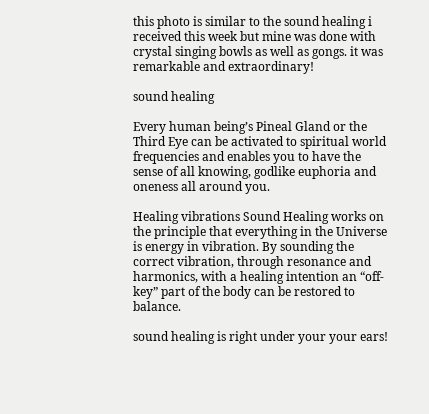this photo is similar to the sound healing i received this week but mine was done with crystal singing bowls as well as gongs. it was remarkable and extraordinary!

sound healing

Every human being’s Pineal Gland or the Third Eye can be activated to spiritual world frequencies and enables you to have the sense of all knowing, godlike euphoria and oneness all around you.

Healing vibrations Sound Healing works on the principle that everything in the Universe is energy in vibration. By sounding the correct vibration, through resonance and harmonics, with a healing intention an “off-key” part of the body can be restored to balance.

sound healing is right under your your ears!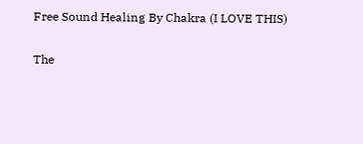Free Sound Healing By Chakra (I LOVE THIS)

The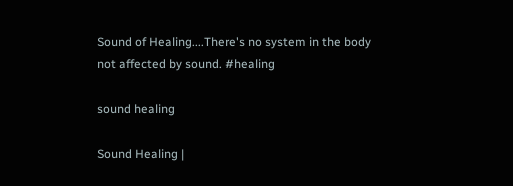Sound of Healing....There's no system in the body not affected by sound. #healing

sound healing

Sound Healing |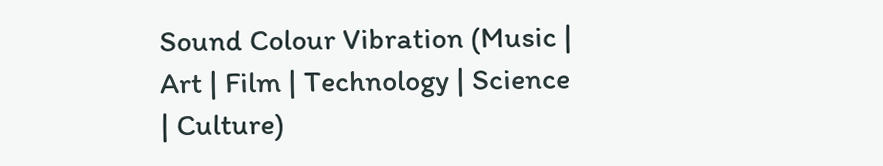Sound Colour Vibration (Music | Art | Film | Technology | Science | Culture)